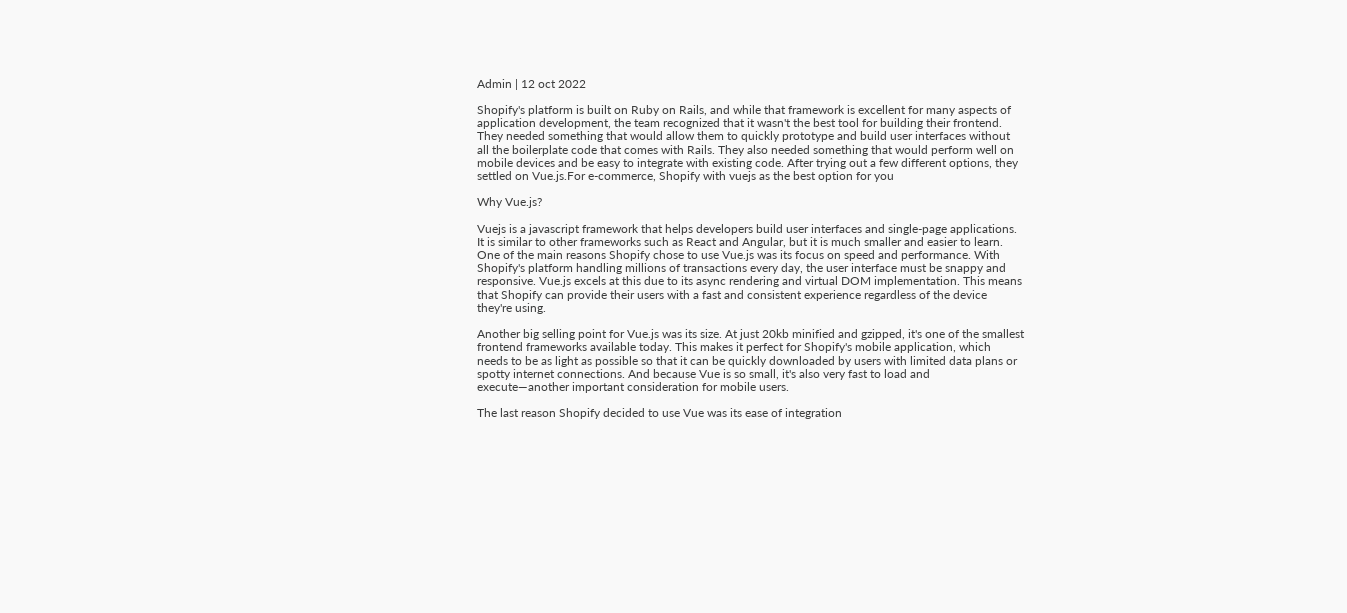Admin | 12 oct 2022

Shopify's platform is built on Ruby on Rails, and while that framework is excellent for many aspects of application development, the team recognized that it wasn't the best tool for building their frontend. They needed something that would allow them to quickly prototype and build user interfaces without all the boilerplate code that comes with Rails. They also needed something that would perform well on mobile devices and be easy to integrate with existing code. After trying out a few different options, they settled on Vue.js.For e-commerce, Shopify with vuejs as the best option for you

Why Vue.js?

Vuejs is a javascript framework that helps developers build user interfaces and single-page applications. It is similar to other frameworks such as React and Angular, but it is much smaller and easier to learn. One of the main reasons Shopify chose to use Vue.js was its focus on speed and performance. With Shopify's platform handling millions of transactions every day, the user interface must be snappy and responsive. Vue.js excels at this due to its async rendering and virtual DOM implementation. This means that Shopify can provide their users with a fast and consistent experience regardless of the device they're using.

Another big selling point for Vue.js was its size. At just 20kb minified and gzipped, it's one of the smallest frontend frameworks available today. This makes it perfect for Shopify's mobile application, which needs to be as light as possible so that it can be quickly downloaded by users with limited data plans or spotty internet connections. And because Vue is so small, it's also very fast to load and execute—another important consideration for mobile users.

The last reason Shopify decided to use Vue was its ease of integration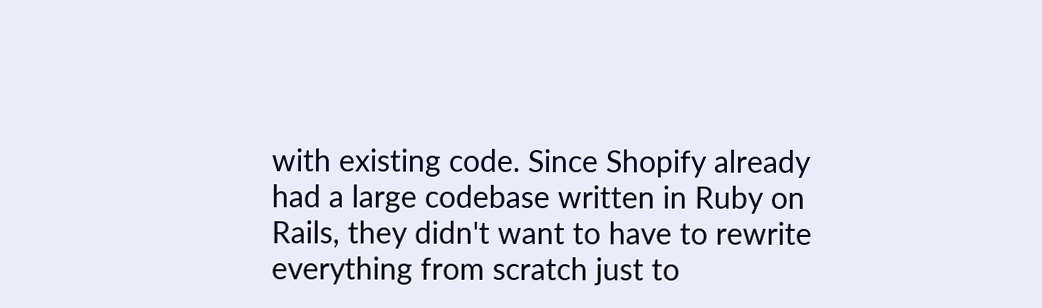with existing code. Since Shopify already had a large codebase written in Ruby on Rails, they didn't want to have to rewrite everything from scratch just to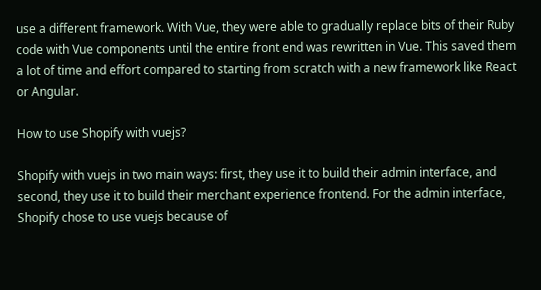use a different framework. With Vue, they were able to gradually replace bits of their Ruby code with Vue components until the entire front end was rewritten in Vue. This saved them a lot of time and effort compared to starting from scratch with a new framework like React or Angular.

How to use Shopify with vuejs?

Shopify with vuejs in two main ways: first, they use it to build their admin interface, and second, they use it to build their merchant experience frontend. For the admin interface, Shopify chose to use vuejs because of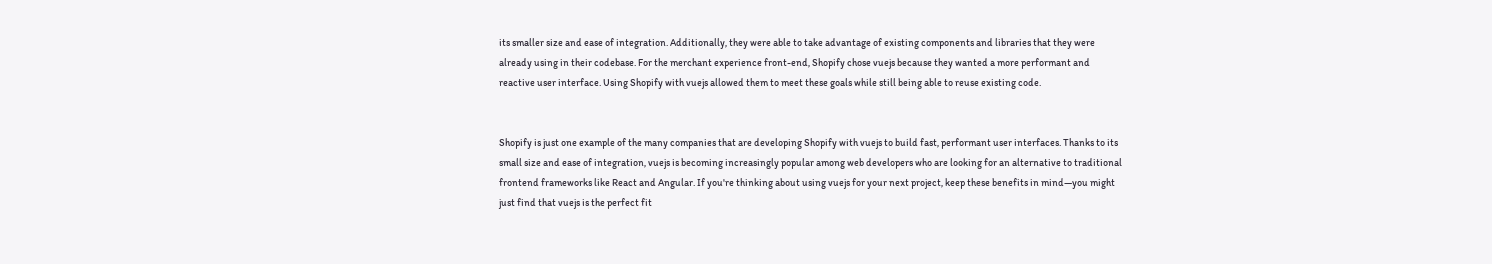its smaller size and ease of integration. Additionally, they were able to take advantage of existing components and libraries that they were already using in their codebase. For the merchant experience front-end, Shopify chose vuejs because they wanted a more performant and reactive user interface. Using Shopify with vuejs allowed them to meet these goals while still being able to reuse existing code.


Shopify is just one example of the many companies that are developing Shopify with vuejs to build fast, performant user interfaces. Thanks to its small size and ease of integration, vuejs is becoming increasingly popular among web developers who are looking for an alternative to traditional frontend frameworks like React and Angular. If you're thinking about using vuejs for your next project, keep these benefits in mind—you might just find that vuejs is the perfect fit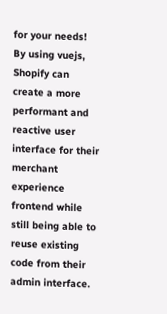for your needs! By using vuejs, Shopify can create a more performant and reactive user interface for their merchant experience frontend while still being able to reuse existing code from their admin interface.